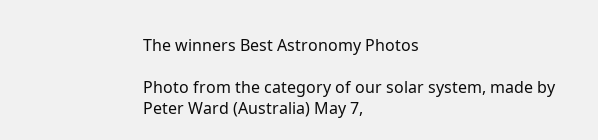The winners Best Astronomy Photos

Photo from the category of our solar system, made by Peter Ward (Australia) May 7,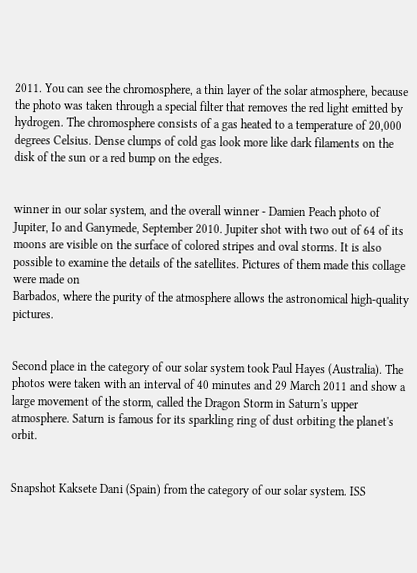2011. You can see the chromosphere, a thin layer of the solar atmosphere, because the photo was taken through a special filter that removes the red light emitted by hydrogen. The chromosphere consists of a gas heated to a temperature of 20,000 degrees Celsius. Dense clumps of cold gas look more like dark filaments on the disk of the sun or a red bump on the edges.


winner in our solar system, and the overall winner - Damien Peach photo of Jupiter, Io and Ganymede, September 2010. Jupiter shot with two out of 64 of its moons are visible on the surface of colored stripes and oval storms. It is also possible to examine the details of the satellites. Pictures of them made this collage were made on
Barbados, where the purity of the atmosphere allows the astronomical high-quality pictures.


Second place in the category of our solar system took Paul Hayes (Australia). The photos were taken with an interval of 40 minutes and 29 March 2011 and show a large movement of the storm, called the Dragon Storm in Saturn's upper atmosphere. Saturn is famous for its sparkling ring of dust orbiting the planet's orbit.


Snapshot Kaksete Dani (Spain) from the category of our solar system. ISS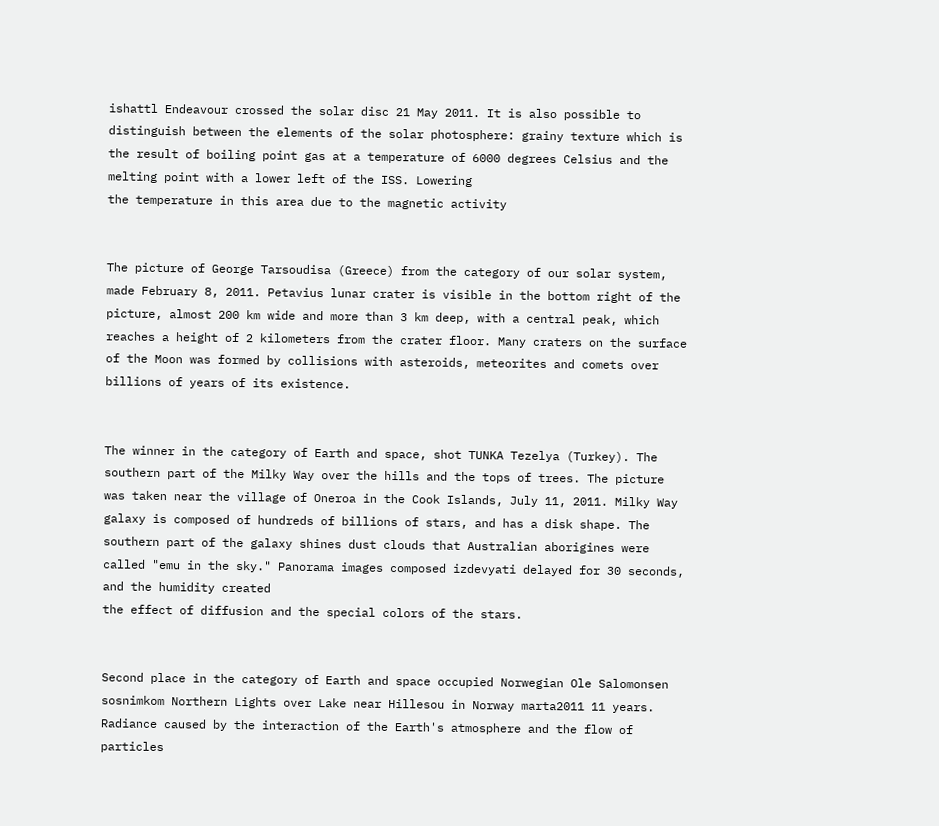ishattl Endeavour crossed the solar disc 21 May 2011. It is also possible to distinguish between the elements of the solar photosphere: grainy texture which is the result of boiling point gas at a temperature of 6000 degrees Celsius and the melting point with a lower left of the ISS. Lowering
the temperature in this area due to the magnetic activity


The picture of George Tarsoudisa (Greece) from the category of our solar system, made February 8, 2011. Petavius lunar crater is visible in the bottom right of the picture, almost 200 km wide and more than 3 km deep, with a central peak, which reaches a height of 2 kilometers from the crater floor. Many craters on the surface of the Moon was formed by collisions with asteroids, meteorites and comets over billions of years of its existence.


The winner in the category of Earth and space, shot TUNKA Tezelya (Turkey). The southern part of the Milky Way over the hills and the tops of trees. The picture was taken near the village of Oneroa in the Cook Islands, July 11, 2011. Milky Way galaxy is composed of hundreds of billions of stars, and has a disk shape. The southern part of the galaxy shines dust clouds that Australian aborigines were called "emu in the sky." Panorama images composed izdevyati delayed for 30 seconds, and the humidity created
the effect of diffusion and the special colors of the stars.


Second place in the category of Earth and space occupied Norwegian Ole Salomonsen sosnimkom Northern Lights over Lake near Hillesou in Norway marta2011 11 years. Radiance caused by the interaction of the Earth's atmosphere and the flow of particles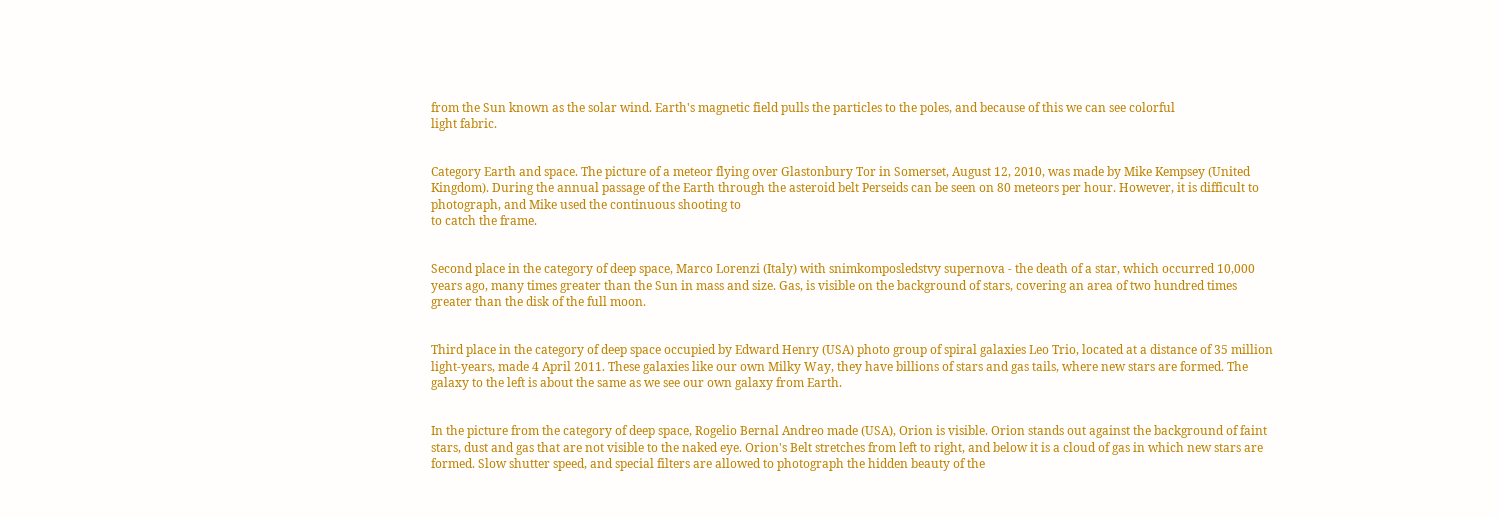from the Sun known as the solar wind. Earth's magnetic field pulls the particles to the poles, and because of this we can see colorful
light fabric.


Category Earth and space. The picture of a meteor flying over Glastonbury Tor in Somerset, August 12, 2010, was made by Mike Kempsey (United Kingdom). During the annual passage of the Earth through the asteroid belt Perseids can be seen on 80 meteors per hour. However, it is difficult to photograph, and Mike used the continuous shooting to
to catch the frame.


Second place in the category of deep space, Marco Lorenzi (Italy) with snimkomposledstvy supernova - the death of a star, which occurred 10,000 years ago, many times greater than the Sun in mass and size. Gas, is visible on the background of stars, covering an area of two hundred times greater than the disk of the full moon.


Third place in the category of deep space occupied by Edward Henry (USA) photo group of spiral galaxies Leo Trio, located at a distance of 35 million light-years, made 4 April 2011. These galaxies like our own Milky Way, they have billions of stars and gas tails, where new stars are formed. The galaxy to the left is about the same as we see our own galaxy from Earth.


In the picture from the category of deep space, Rogelio Bernal Andreo made (USA), Orion is visible. Orion stands out against the background of faint stars, dust and gas that are not visible to the naked eye. Orion's Belt stretches from left to right, and below it is a cloud of gas in which new stars are formed. Slow shutter speed, and special filters are allowed to photograph the hidden beauty of the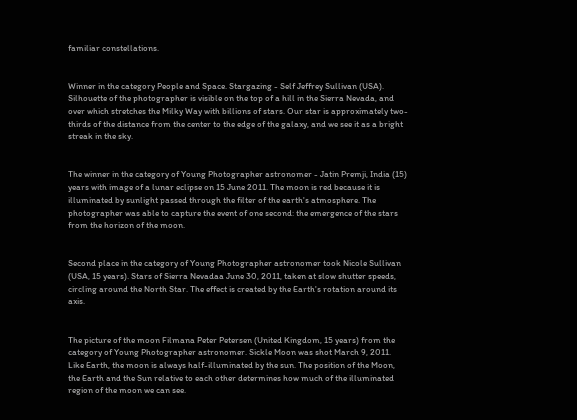familiar constellations.


Winner in the category People and Space. Stargazing - Self Jeffrey Sullivan (USA). Silhouette of the photographer is visible on the top of a hill in the Sierra Nevada, and over which stretches the Milky Way with billions of stars. Our star is approximately two-thirds of the distance from the center to the edge of the galaxy, and we see it as a bright streak in the sky.


The winner in the category of Young Photographer astronomer - Jatin Premji, India (15) years with image of a lunar eclipse on 15 June 2011. The moon is red because it is illuminated by sunlight passed through the filter of the earth's atmosphere. The photographer was able to capture the event of one second: the emergence of the stars from the horizon of the moon.


Second place in the category of Young Photographer astronomer took Nicole Sullivan (USA, 15 years). Stars of Sierra Nevadaa June 30, 2011, taken at slow shutter speeds, circling around the North Star. The effect is created by the Earth's rotation around its axis.


The picture of the moon Filmana Peter Petersen (United Kingdom, 15 years) from the category of Young Photographer astronomer. Sickle Moon was shot March 9, 2011. Like Earth, the moon is always half-illuminated by the sun. The position of the Moon, the Earth and the Sun relative to each other determines how much of the illuminated region of the moon we can see.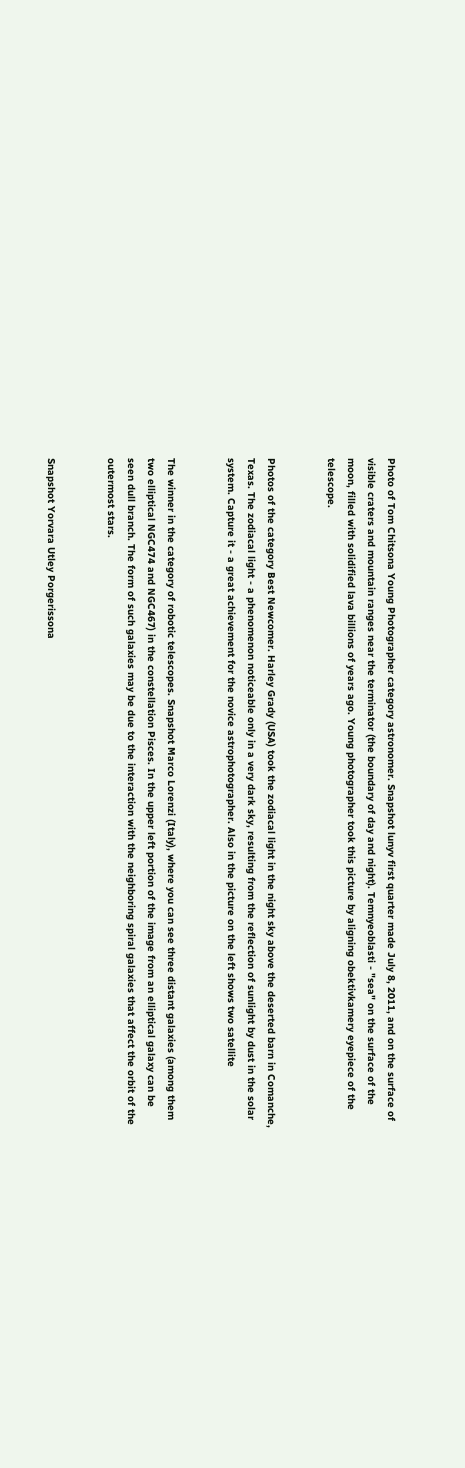Photo of Tom Chitsona Young Photographer category astronomer. Snapshot lunyv first quarter made July 8, 2011, and on the surface of visible craters and mountain ranges near the terminator (the boundary of day and night). Temnyeoblasti - "sea" on the surface of the moon, filled with solidified lava billions of years ago. Young photographer took this picture by aligning obektivkamery eyepiece of the telescope.


Photos of the category Best Newcomer. Harley Grady (USA) took the zodiacal light in the night sky above the deserted barn in Comanche, Texas. The zodiacal light - a phenomenon noticeable only in a very dark sky, resulting from the reflection of sunlight by dust in the solar system. Capture it - a great achievement for the novice astrophotographer. Also in the picture on the left shows two satellite


The winner in the category of robotic telescopes. Snapshot Marco Lorenzi (Italy), where you can see three distant galaxies (among them two elliptical NGC474 and NGC467) in the constellation Pisces. In the upper left portion of the image from an elliptical galaxy can be seen dull branch. The form of such galaxies may be due to the interaction with the neighboring spiral galaxies that affect the orbit of the outermost stars.


Snapshot Yorvara Utley Porgerissona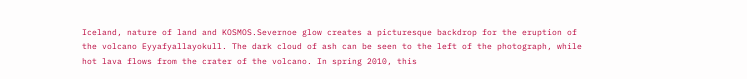Iceland, nature of land and KOSMOS.Severnoe glow creates a picturesque backdrop for the eruption of the volcano Eyyafyallayokull. The dark cloud of ash can be seen to the left of the photograph, while hot lava flows from the crater of the volcano. In spring 2010, this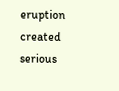eruption created serious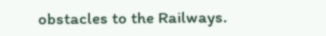obstacles to the Railways.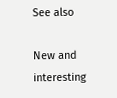See also

New and interesting